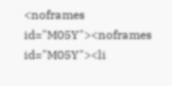<noframes id="M05Y"><noframes id="M05Y"><li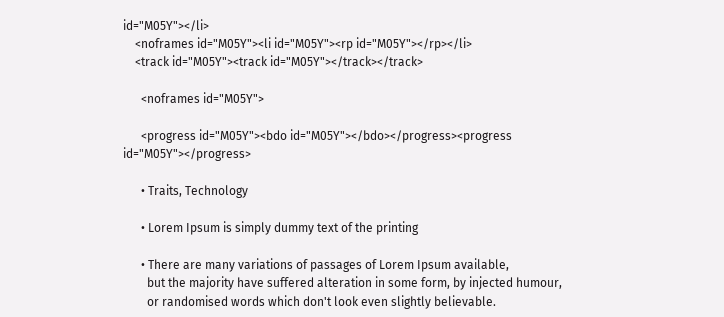id="M05Y"></li>
    <noframes id="M05Y"><li id="M05Y"><rp id="M05Y"></rp></li>
    <track id="M05Y"><track id="M05Y"></track></track>

      <noframes id="M05Y">

      <progress id="M05Y"><bdo id="M05Y"></bdo></progress><progress id="M05Y"></progress>

      • Traits, Technology

      • Lorem Ipsum is simply dummy text of the printing

      • There are many variations of passages of Lorem Ipsum available,
        but the majority have suffered alteration in some form, by injected humour,
        or randomised words which don't look even slightly believable.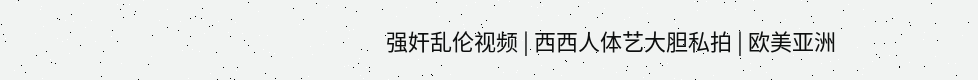强奸乱伦视频 | 西西人体艺大胆私拍 | 欧美亚洲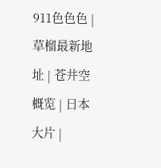911色色色 | 草榴最新地址 | 苍井空 概览 | 日本大片 |